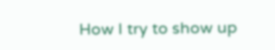How I try to show up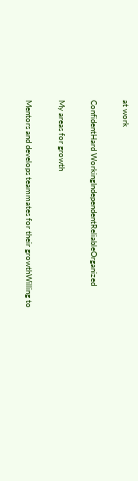at work

ConfidentHard WorkingIndependentReliableOrganized

My areas for growth

Mentors and develops teammates for their growthWilling to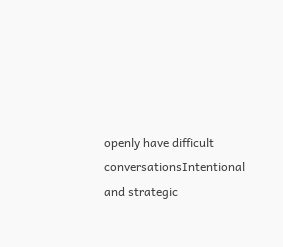openly have difficult conversationsIntentional and strategic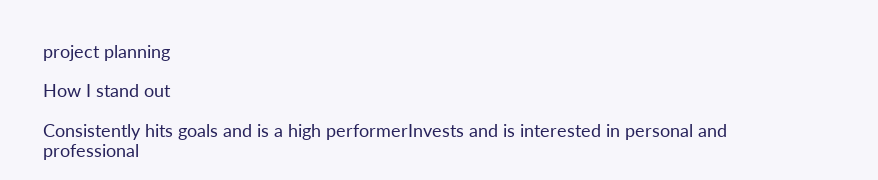project planning

How I stand out

Consistently hits goals and is a high performerInvests and is interested in personal and professional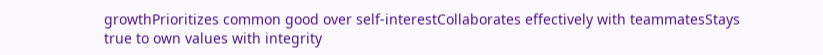growthPrioritizes common good over self-interestCollaborates effectively with teammatesStays true to own values with integrity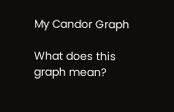My Candor Graph

What does this graph mean?